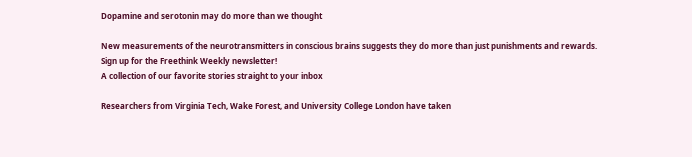Dopamine and serotonin may do more than we thought

New measurements of the neurotransmitters in conscious brains suggests they do more than just punishments and rewards.
Sign up for the Freethink Weekly newsletter!
A collection of our favorite stories straight to your inbox

Researchers from Virginia Tech, Wake Forest, and University College London have taken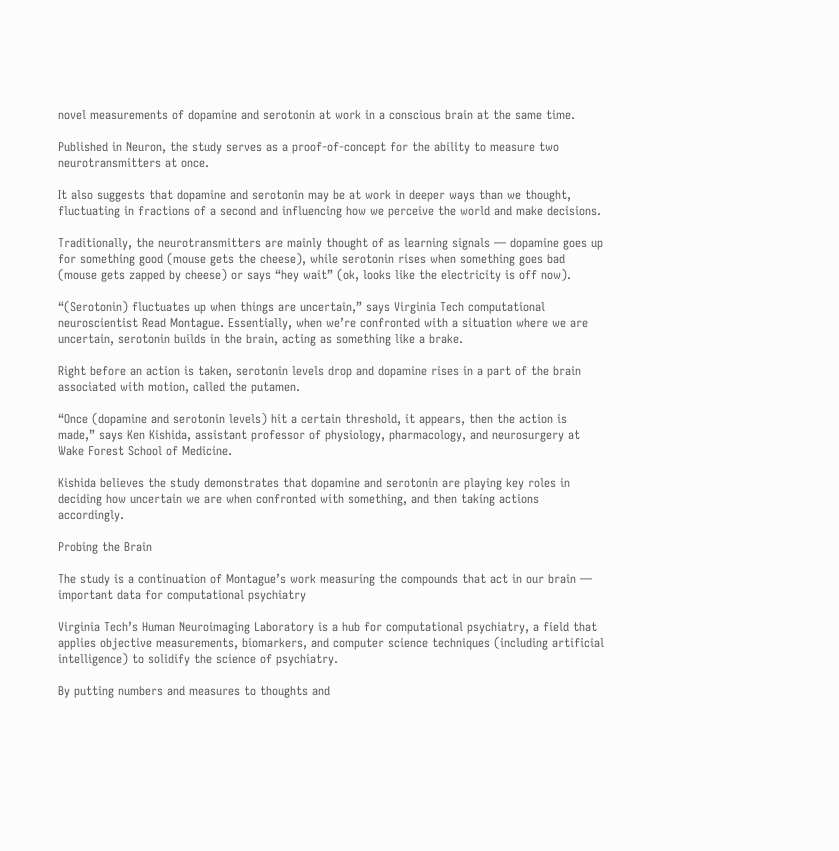novel measurements of dopamine and serotonin at work in a conscious brain at the same time.

Published in Neuron, the study serves as a proof-of-concept for the ability to measure two neurotransmitters at once.

It also suggests that dopamine and serotonin may be at work in deeper ways than we thought, fluctuating in fractions of a second and influencing how we perceive the world and make decisions.

Traditionally, the neurotransmitters are mainly thought of as learning signals — dopamine goes up for something good (mouse gets the cheese), while serotonin rises when something goes bad (mouse gets zapped by cheese) or says “hey wait” (ok, looks like the electricity is off now).

“(Serotonin) fluctuates up when things are uncertain,” says Virginia Tech computational neuroscientist Read Montague. Essentially, when we’re confronted with a situation where we are uncertain, serotonin builds in the brain, acting as something like a brake.

Right before an action is taken, serotonin levels drop and dopamine rises in a part of the brain associated with motion, called the putamen.

“Once (dopamine and serotonin levels) hit a certain threshold, it appears, then the action is made,” says Ken Kishida, assistant professor of physiology, pharmacology, and neurosurgery at Wake Forest School of Medicine.

Kishida believes the study demonstrates that dopamine and serotonin are playing key roles in deciding how uncertain we are when confronted with something, and then taking actions accordingly.

Probing the Brain

The study is a continuation of Montague’s work measuring the compounds that act in our brain — important data for computational psychiatry

Virginia Tech’s Human Neuroimaging Laboratory is a hub for computational psychiatry, a field that applies objective measurements, biomarkers, and computer science techniques (including artificial intelligence) to solidify the science of psychiatry.

By putting numbers and measures to thoughts and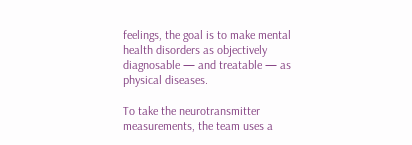feelings, the goal is to make mental health disorders as objectively diagnosable — and treatable — as physical diseases.

To take the neurotransmitter measurements, the team uses a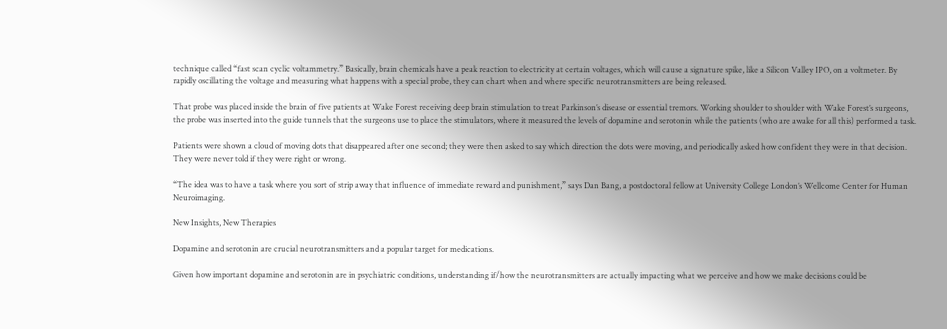technique called “fast scan cyclic voltammetry.” Basically, brain chemicals have a peak reaction to electricity at certain voltages, which will cause a signature spike, like a Silicon Valley IPO, on a voltmeter. By rapidly oscillating the voltage and measuring what happens with a special probe, they can chart when and where specific neurotransmitters are being released.

That probe was placed inside the brain of five patients at Wake Forest receiving deep brain stimulation to treat Parkinson’s disease or essential tremors. Working shoulder to shoulder with Wake Forest’s surgeons, the probe was inserted into the guide tunnels that the surgeons use to place the stimulators, where it measured the levels of dopamine and serotonin while the patients (who are awake for all this) performed a task.

Patients were shown a cloud of moving dots that disappeared after one second; they were then asked to say which direction the dots were moving, and periodically asked how confident they were in that decision. They were never told if they were right or wrong.

“The idea was to have a task where you sort of strip away that influence of immediate reward and punishment,” says Dan Bang, a postdoctoral fellow at University College London’s Wellcome Center for Human Neuroimaging.

New Insights, New Therapies

Dopamine and serotonin are crucial neurotransmitters and a popular target for medications.

Given how important dopamine and serotonin are in psychiatric conditions, understanding if/how the neurotransmitters are actually impacting what we perceive and how we make decisions could be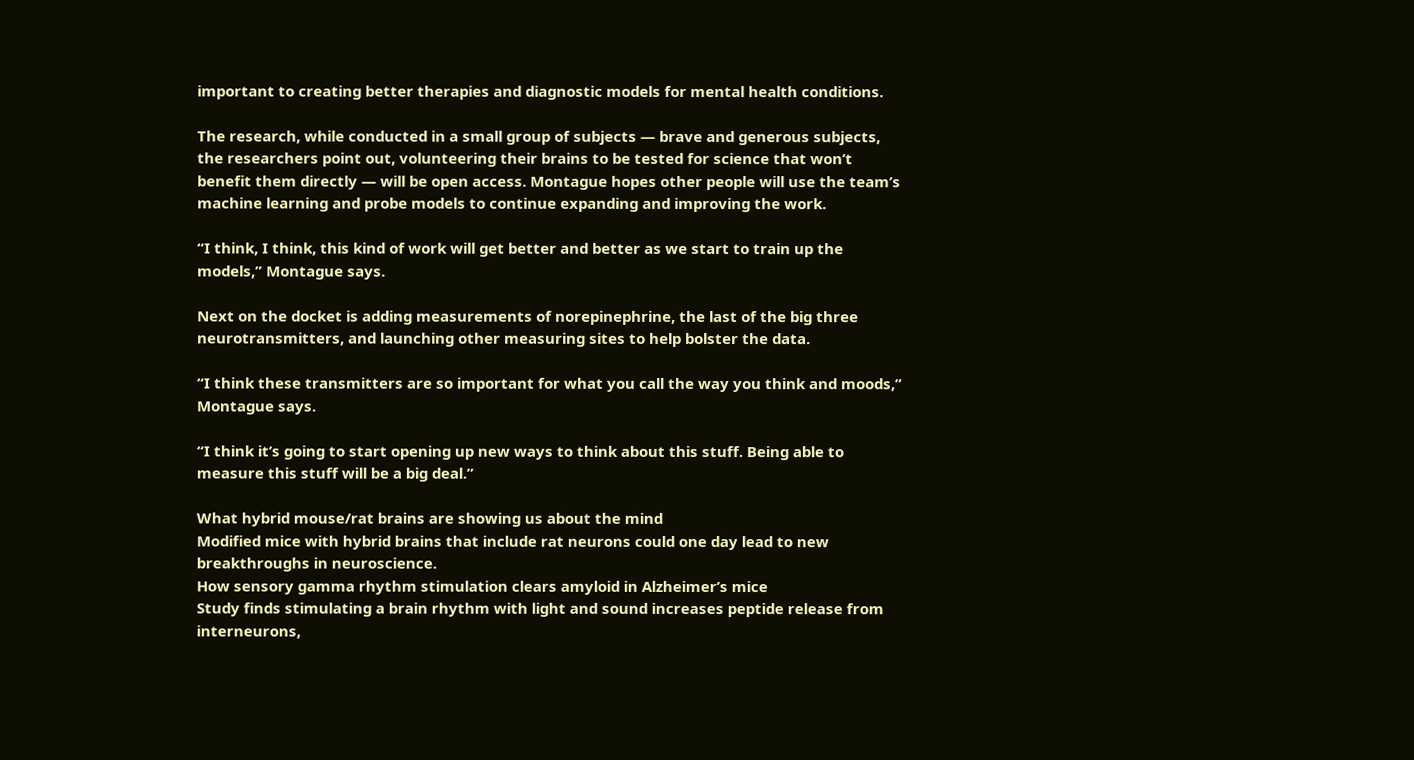important to creating better therapies and diagnostic models for mental health conditions.

The research, while conducted in a small group of subjects — brave and generous subjects, the researchers point out, volunteering their brains to be tested for science that won’t benefit them directly — will be open access. Montague hopes other people will use the team’s machine learning and probe models to continue expanding and improving the work.

“I think, I think, this kind of work will get better and better as we start to train up the models,” Montague says.

Next on the docket is adding measurements of norepinephrine, the last of the big three neurotransmitters, and launching other measuring sites to help bolster the data.

“I think these transmitters are so important for what you call the way you think and moods,” Montague says.

“I think it’s going to start opening up new ways to think about this stuff. Being able to measure this stuff will be a big deal.”

What hybrid mouse/rat brains are showing us about the mind
Modified mice with hybrid brains that include rat neurons could one day lead to new breakthroughs in neuroscience.
How sensory gamma rhythm stimulation clears amyloid in Alzheimer’s mice
Study finds stimulating a brain rhythm with light and sound increases peptide release from interneurons,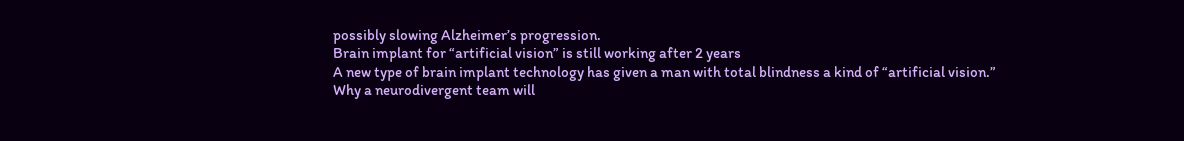possibly slowing Alzheimer’s progression.
Brain implant for “artificial vision” is still working after 2 years
A new type of brain implant technology has given a man with total blindness a kind of “artificial vision.”
Why a neurodivergent team will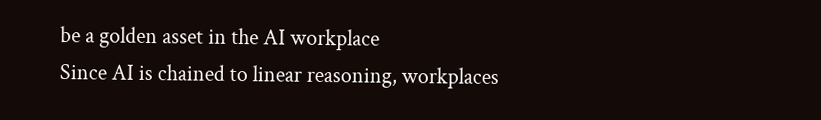be a golden asset in the AI workplace
Since AI is chained to linear reasoning, workplaces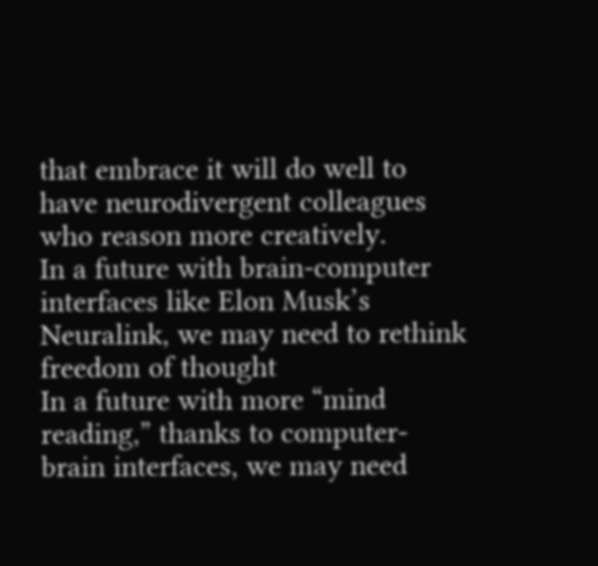that embrace it will do well to have neurodivergent colleagues who reason more creatively.
In a future with brain-computer interfaces like Elon Musk’s Neuralink, we may need to rethink freedom of thought
In a future with more “mind reading,” thanks to computer-brain interfaces, we may need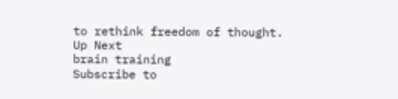to rethink freedom of thought.
Up Next
brain training
Subscribe to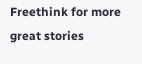Freethink for more great stories